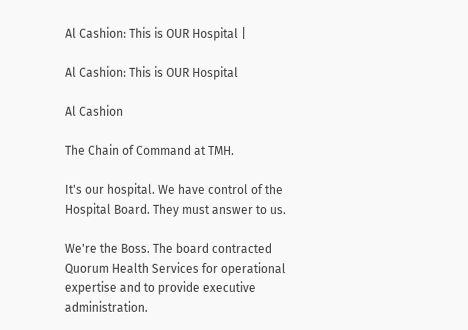Al Cashion: This is OUR Hospital |

Al Cashion: This is OUR Hospital

Al Cashion

The Chain of Command at TMH.

It's our hospital. We have control of the Hospital Board. They must answer to us.

We're the Boss. The board contracted Quorum Health Services for operational expertise and to provide executive administration.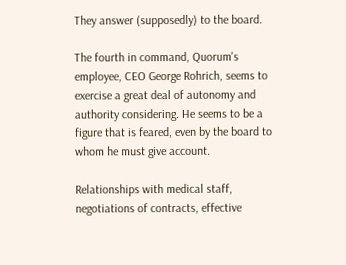They answer (supposedly) to the board.

The fourth in command, Quorum's employee, CEO George Rohrich, seems to exercise a great deal of autonomy and authority considering. He seems to be a figure that is feared, even by the board to whom he must give account.

Relationships with medical staff, negotiations of contracts, effective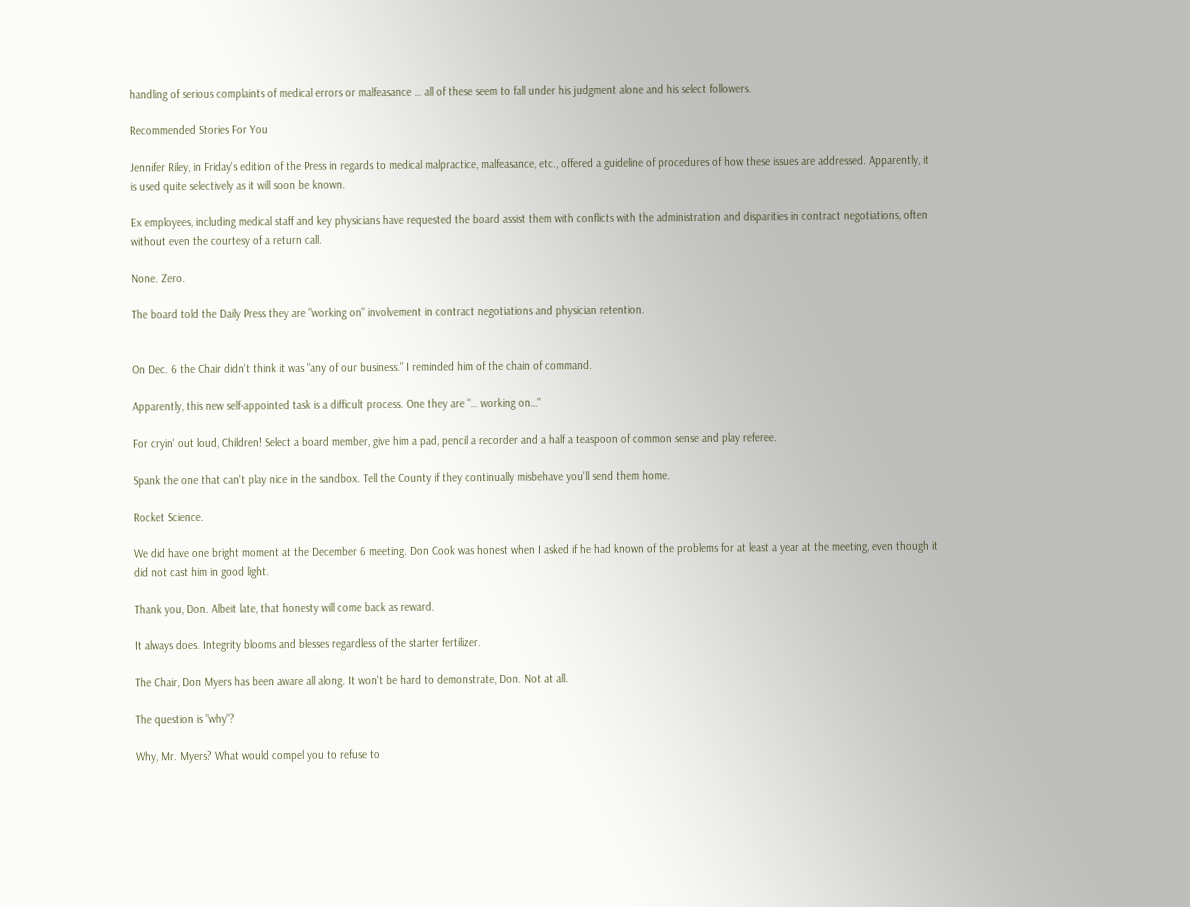handling of serious complaints of medical errors or malfeasance … all of these seem to fall under his judgment alone and his select followers.

Recommended Stories For You

Jennifer Riley, in Friday's edition of the Press in regards to medical malpractice, malfeasance, etc., offered a guideline of procedures of how these issues are addressed. Apparently, it is used quite selectively as it will soon be known.

Ex employees, including medical staff and key physicians have requested the board assist them with conflicts with the administration and disparities in contract negotiations, often without even the courtesy of a return call.

None. Zero.

The board told the Daily Press they are "working on" involvement in contract negotiations and physician retention.


On Dec. 6 the Chair didn't think it was "any of our business." I reminded him of the chain of command.

Apparently, this new self-appointed task is a difficult process. One they are "… working on…"

For cryin' out loud, Children! Select a board member, give him a pad, pencil a recorder and a half a teaspoon of common sense and play referee.

Spank the one that can't play nice in the sandbox. Tell the County if they continually misbehave you'll send them home.

Rocket Science.

We did have one bright moment at the December 6 meeting. Don Cook was honest when I asked if he had known of the problems for at least a year at the meeting, even though it did not cast him in good light.

Thank you, Don. Albeit late, that honesty will come back as reward.

It always does. Integrity blooms and blesses regardless of the starter fertilizer.

The Chair, Don Myers has been aware all along. It won't be hard to demonstrate, Don. Not at all.

The question is "why"?

Why, Mr. Myers? What would compel you to refuse to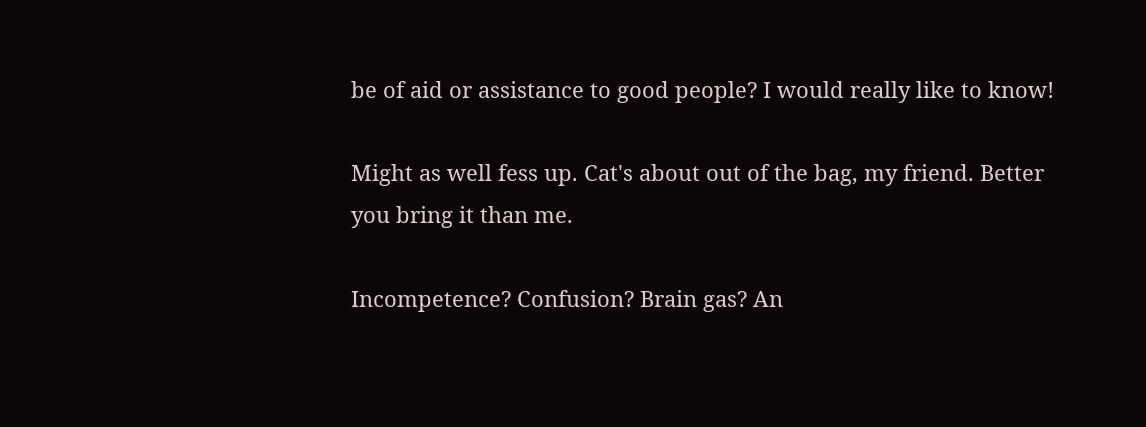be of aid or assistance to good people? I would really like to know!

Might as well fess up. Cat's about out of the bag, my friend. Better you bring it than me.

Incompetence? Confusion? Brain gas? An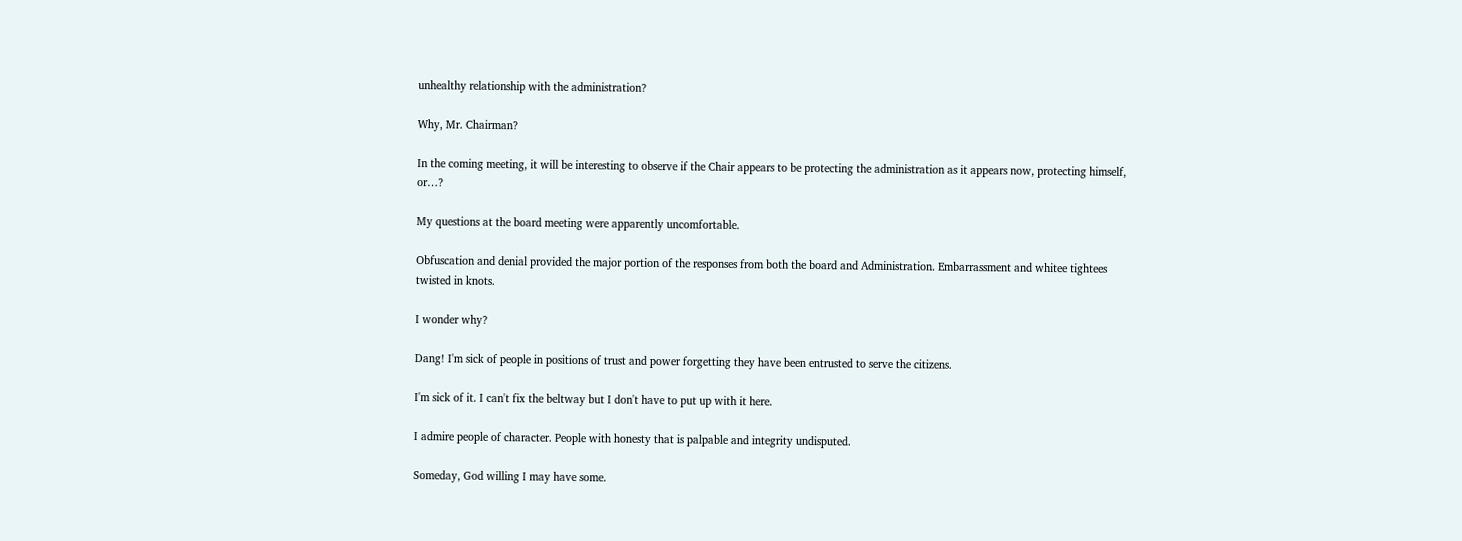unhealthy relationship with the administration?

Why, Mr. Chairman?

In the coming meeting, it will be interesting to observe if the Chair appears to be protecting the administration as it appears now, protecting himself, or…?

My questions at the board meeting were apparently uncomfortable.

Obfuscation and denial provided the major portion of the responses from both the board and Administration. Embarrassment and whitee tightees twisted in knots.

I wonder why?

Dang! I'm sick of people in positions of trust and power forgetting they have been entrusted to serve the citizens.

I'm sick of it. I can't fix the beltway but I don't have to put up with it here.

I admire people of character. People with honesty that is palpable and integrity undisputed.

Someday, God willing I may have some.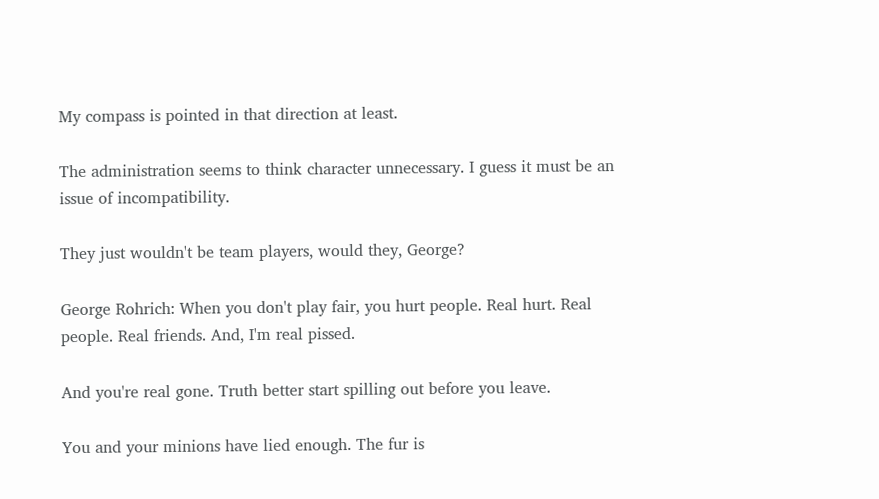My compass is pointed in that direction at least.

The administration seems to think character unnecessary. I guess it must be an issue of incompatibility.

They just wouldn't be team players, would they, George?

George Rohrich: When you don't play fair, you hurt people. Real hurt. Real people. Real friends. And, I'm real pissed.

And you're real gone. Truth better start spilling out before you leave.

You and your minions have lied enough. The fur is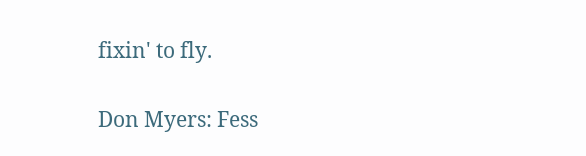fixin' to fly.

Don Myers: Fess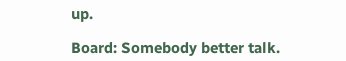up.

Board: Somebody better talk.